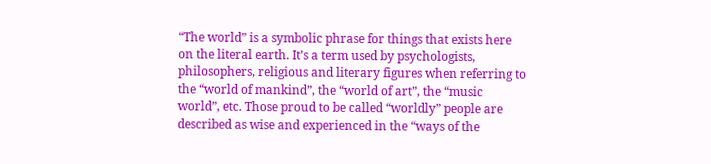“The world” is a symbolic phrase for things that exists here on the literal earth. It’s a term used by psychologists, philosophers, religious and literary figures when referring to the “world of mankind”, the “world of art”, the “music world”, etc. Those proud to be called “worldly” people are described as wise and experienced in the “ways of the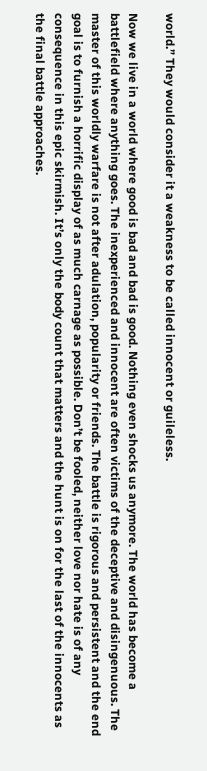world.” They would consider it a weakness to be called innocent or guileless.

Now we live in a world where good is bad and bad is good. Nothing even shocks us anymore. The world has become a battlefield where anything goes. The inexperienced and innocent are often victims of the deceptive and disingenuous. The master of this worldly warfare is not after adulation, popularity or friends. The battle is rigorous and persistent and the end goal is to furnish a horrific display of as much carnage as possible. Don’t be fooled, neither love nor hate is of any consequence in this epic skirmish. It’s only the body count that matters and the hunt is on for the last of the innocents as the final battle approaches.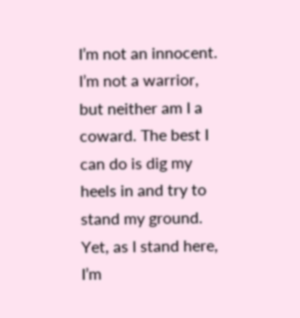I’m not an innocent. I’m not a warrior, but neither am I a coward. The best I can do is dig my heels in and try to stand my ground. Yet, as I stand here, I’m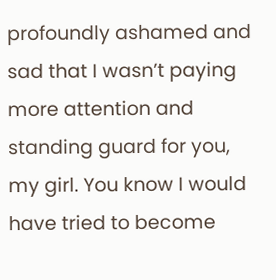profoundly ashamed and sad that I wasn’t paying more attention and standing guard for you, my girl. You know I would have tried to become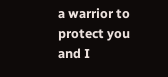a warrior to protect you and I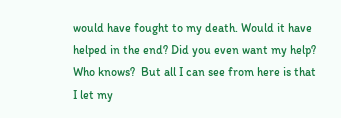would have fought to my death. Would it have helped in the end? Did you even want my help? Who knows?  But all I can see from here is that I let my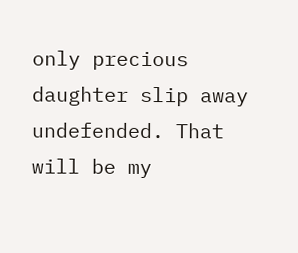only precious daughter slip away undefended. That will be my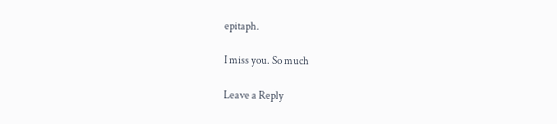epitaph.

I miss you. So much

Leave a Reply